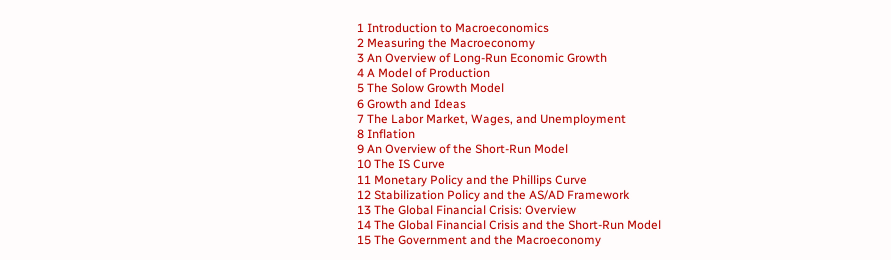1 Introduction to Macroeconomics
2 Measuring the Macroeconomy
3 An Overview of Long-Run Economic Growth
4 A Model of Production
5 The Solow Growth Model
6 Growth and Ideas
7 The Labor Market, Wages, and Unemployment
8 Inflation
9 An Overview of the Short-Run Model
10 The IS Curve
11 Monetary Policy and the Phillips Curve
12 Stabilization Policy and the AS/AD Framework
13 The Global Financial Crisis: Overview
14 The Global Financial Crisis and the Short-Run Model
15 The Government and the Macroeconomy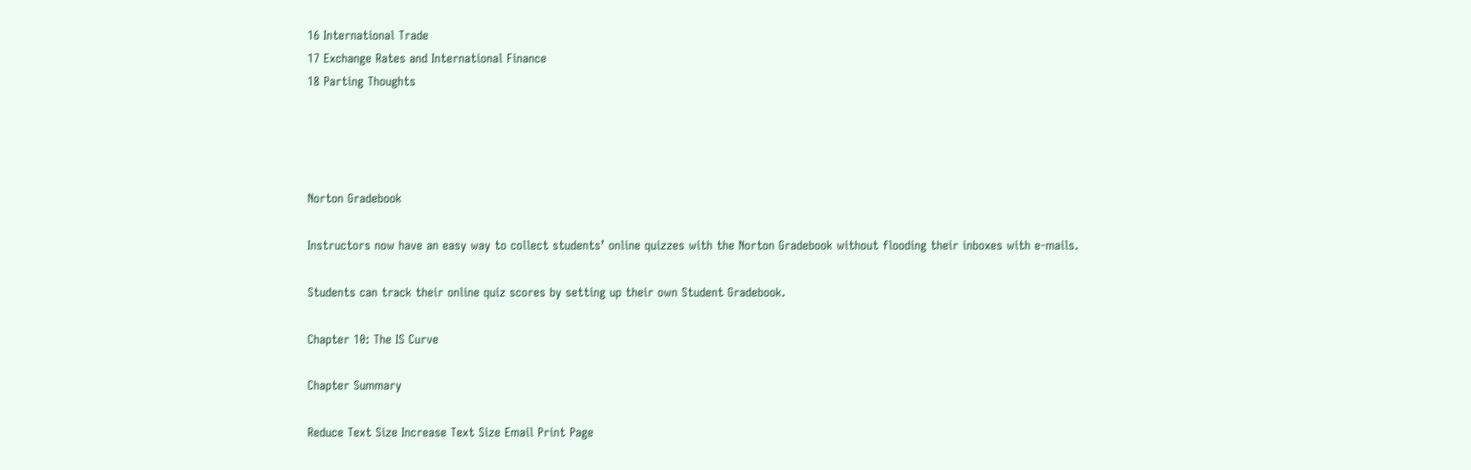16 International Trade
17 Exchange Rates and International Finance
18 Parting Thoughts




Norton Gradebook

Instructors now have an easy way to collect students’ online quizzes with the Norton Gradebook without flooding their inboxes with e-mails.

Students can track their online quiz scores by setting up their own Student Gradebook.

Chapter 10: The IS Curve

Chapter Summary

Reduce Text Size Increase Text Size Email Print Page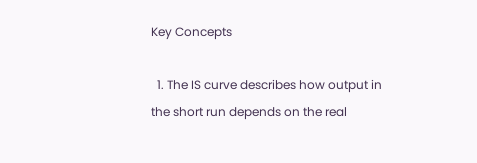Key Concepts

  1. The IS curve describes how output in the short run depends on the real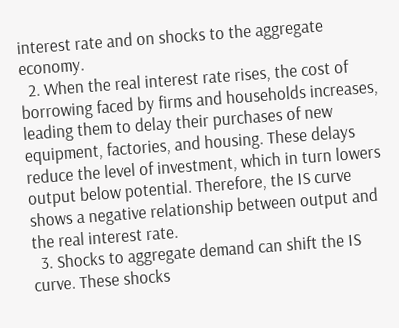interest rate and on shocks to the aggregate economy.
  2. When the real interest rate rises, the cost of borrowing faced by firms and households increases, leading them to delay their purchases of new equipment, factories, and housing. These delays reduce the level of investment, which in turn lowers output below potential. Therefore, the IS curve shows a negative relationship between output and the real interest rate.
  3. Shocks to aggregate demand can shift the IS curve. These shocks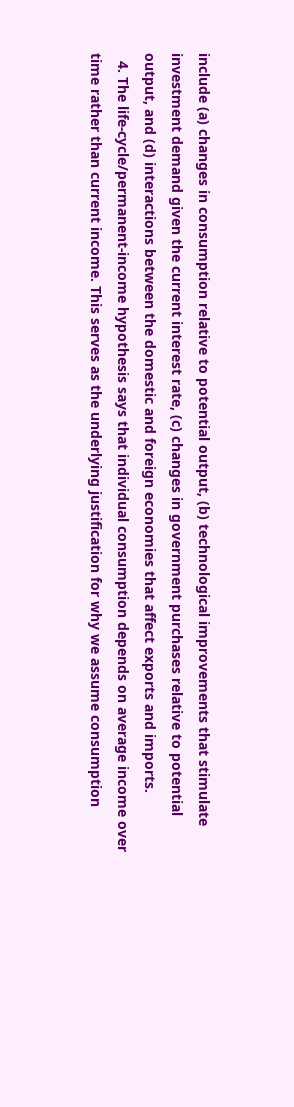include (a) changes in consumption relative to potential output, (b) technological improvements that stimulate investment demand given the current interest rate, (c) changes in government purchases relative to potential output, and (d) interactions between the domestic and foreign economies that affect exports and imports.
  4. The life-cycle/permanent-income hypothesis says that individual consumption depends on average income over time rather than current income. This serves as the underlying justification for why we assume consumption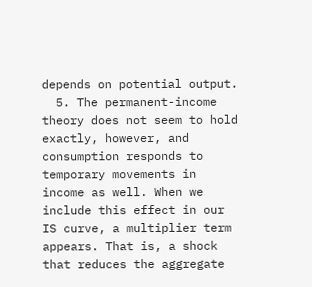depends on potential output.
  5. The permanent-income theory does not seem to hold exactly, however, and consumption responds to temporary movements in income as well. When we include this effect in our IS curve, a multiplier term appears. That is, a shock that reduces the aggregate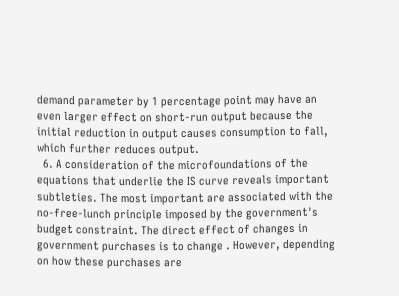demand parameter by 1 percentage point may have an even larger effect on short-run output because the initial reduction in output causes consumption to fall, which further reduces output.
  6. A consideration of the microfoundations of the equations that underlie the IS curve reveals important subtleties. The most important are associated with the no-free-lunch principle imposed by the government's budget constraint. The direct effect of changes in government purchases is to change . However, depending on how these purchases are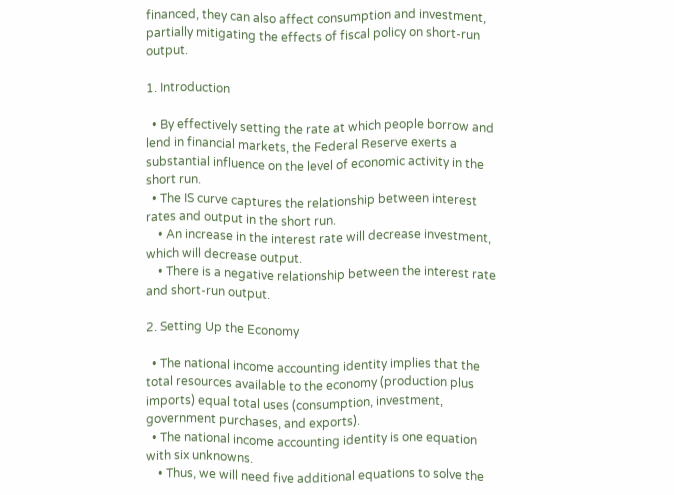financed, they can also affect consumption and investment, partially mitigating the effects of fiscal policy on short-run output.

1. Introduction

  • By effectively setting the rate at which people borrow and lend in financial markets, the Federal Reserve exerts a substantial influence on the level of economic activity in the short run.
  • The IS curve captures the relationship between interest rates and output in the short run.
    • An increase in the interest rate will decrease investment, which will decrease output.
    • There is a negative relationship between the interest rate and short-run output.

2. Setting Up the Economy

  • The national income accounting identity implies that the total resources available to the economy (production plus imports) equal total uses (consumption, investment, government purchases, and exports).
  • The national income accounting identity is one equation with six unknowns.
    • Thus, we will need five additional equations to solve the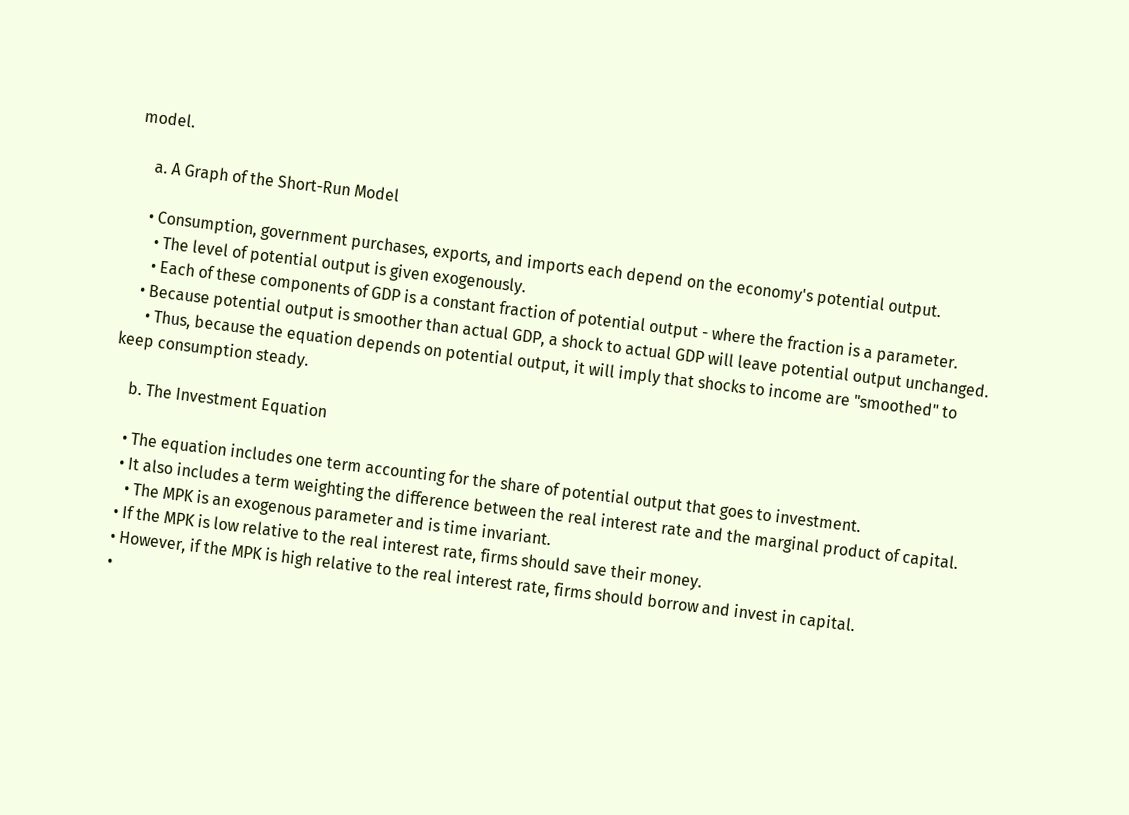model.

    a. A Graph of the Short-Run Model

    • Consumption, government purchases, exports, and imports each depend on the economy's potential output.
      • The level of potential output is given exogenously.
      • Each of these components of GDP is a constant fraction of potential output - where the fraction is a parameter.
    • Because potential output is smoother than actual GDP, a shock to actual GDP will leave potential output unchanged.
      • Thus, because the equation depends on potential output, it will imply that shocks to income are "smoothed" to keep consumption steady.

    b. The Investment Equation

    • The equation includes one term accounting for the share of potential output that goes to investment.
    • It also includes a term weighting the difference between the real interest rate and the marginal product of capital.
      • The MPK is an exogenous parameter and is time invariant.
    • If the MPK is low relative to the real interest rate, firms should save their money.
    • However, if the MPK is high relative to the real interest rate, firms should borrow and invest in capital.
    •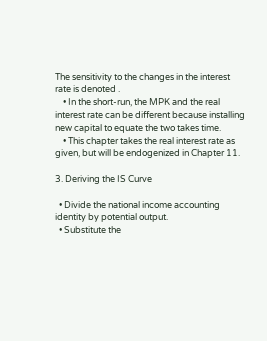The sensitivity to the changes in the interest rate is denoted .
    • In the short-run, the MPK and the real interest rate can be different because installing new capital to equate the two takes time.
    • This chapter takes the real interest rate as given, but will be endogenized in Chapter 11.

3. Deriving the IS Curve

  • Divide the national income accounting identity by potential output.
  • Substitute the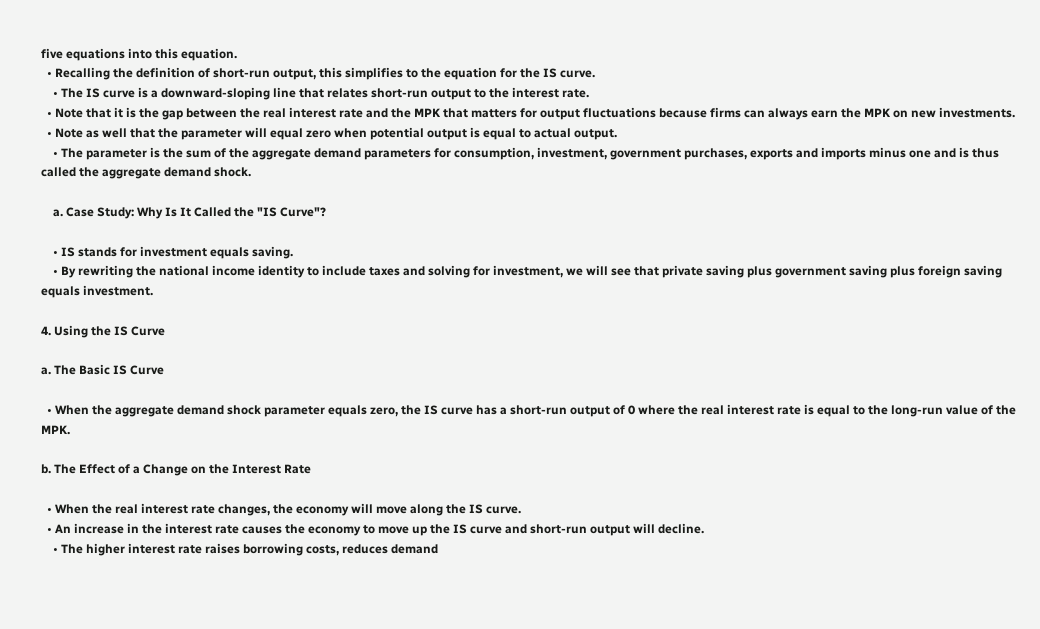five equations into this equation.
  • Recalling the definition of short-run output, this simplifies to the equation for the IS curve.
    • The IS curve is a downward-sloping line that relates short-run output to the interest rate.
  • Note that it is the gap between the real interest rate and the MPK that matters for output fluctuations because firms can always earn the MPK on new investments.
  • Note as well that the parameter will equal zero when potential output is equal to actual output.
    • The parameter is the sum of the aggregate demand parameters for consumption, investment, government purchases, exports and imports minus one and is thus called the aggregate demand shock.

    a. Case Study: Why Is It Called the "IS Curve"?

    • IS stands for investment equals saving.
    • By rewriting the national income identity to include taxes and solving for investment, we will see that private saving plus government saving plus foreign saving equals investment.

4. Using the IS Curve

a. The Basic IS Curve

  • When the aggregate demand shock parameter equals zero, the IS curve has a short-run output of 0 where the real interest rate is equal to the long-run value of the MPK.

b. The Effect of a Change on the Interest Rate

  • When the real interest rate changes, the economy will move along the IS curve.
  • An increase in the interest rate causes the economy to move up the IS curve and short-run output will decline.
    • The higher interest rate raises borrowing costs, reduces demand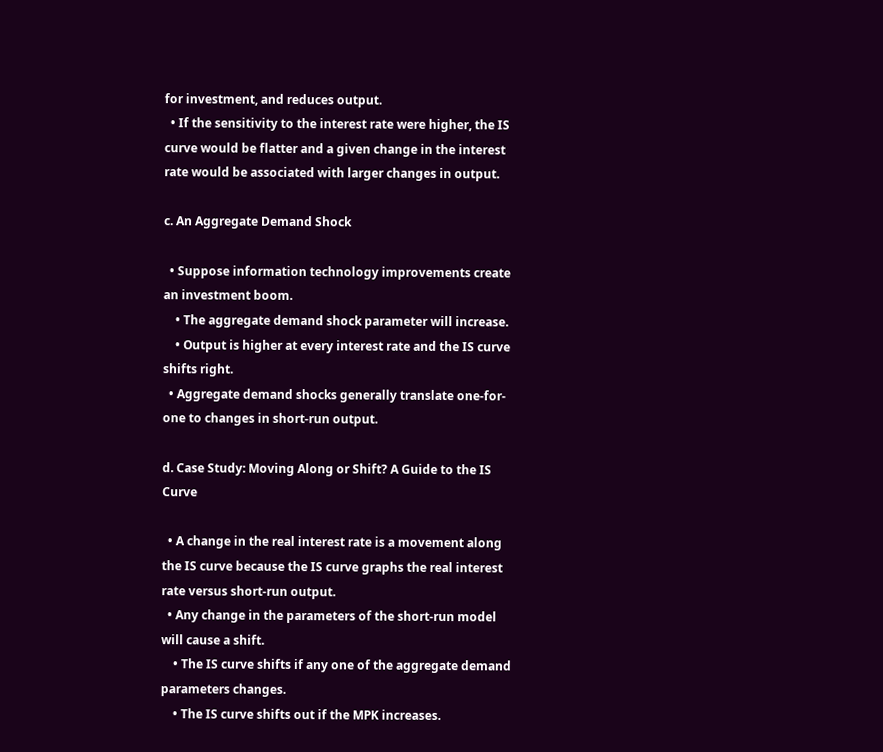for investment, and reduces output.
  • If the sensitivity to the interest rate were higher, the IS curve would be flatter and a given change in the interest rate would be associated with larger changes in output.

c. An Aggregate Demand Shock

  • Suppose information technology improvements create an investment boom.
    • The aggregate demand shock parameter will increase.
    • Output is higher at every interest rate and the IS curve shifts right.
  • Aggregate demand shocks generally translate one-for-one to changes in short-run output.

d. Case Study: Moving Along or Shift? A Guide to the IS Curve

  • A change in the real interest rate is a movement along the IS curve because the IS curve graphs the real interest rate versus short-run output.
  • Any change in the parameters of the short-run model will cause a shift.
    • The IS curve shifts if any one of the aggregate demand parameters changes.
    • The IS curve shifts out if the MPK increases.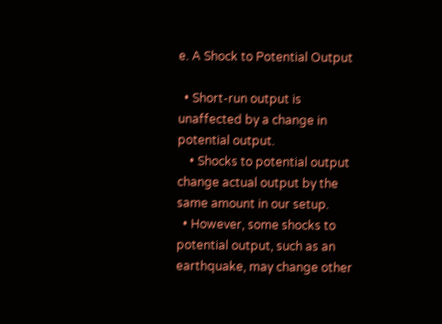e. A Shock to Potential Output

  • Short-run output is unaffected by a change in potential output.
    • Shocks to potential output change actual output by the same amount in our setup.
  • However, some shocks to potential output, such as an earthquake, may change other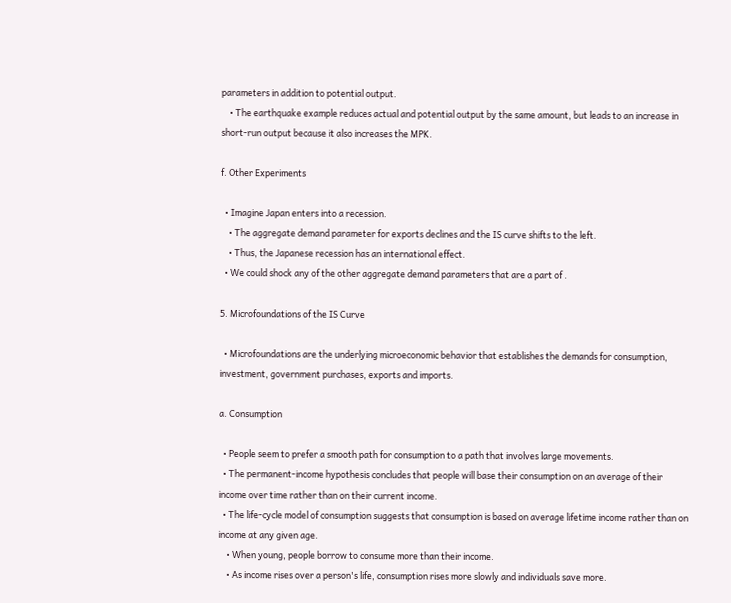parameters in addition to potential output.
    • The earthquake example reduces actual and potential output by the same amount, but leads to an increase in short-run output because it also increases the MPK.

f. Other Experiments

  • Imagine Japan enters into a recession.
    • The aggregate demand parameter for exports declines and the IS curve shifts to the left.
    • Thus, the Japanese recession has an international effect.
  • We could shock any of the other aggregate demand parameters that are a part of .

5. Microfoundations of the IS Curve

  • Microfoundations are the underlying microeconomic behavior that establishes the demands for consumption, investment, government purchases, exports and imports.

a. Consumption

  • People seem to prefer a smooth path for consumption to a path that involves large movements.
  • The permanent-income hypothesis concludes that people will base their consumption on an average of their income over time rather than on their current income.
  • The life-cycle model of consumption suggests that consumption is based on average lifetime income rather than on income at any given age.
    • When young, people borrow to consume more than their income.
    • As income rises over a person's life, consumption rises more slowly and individuals save more.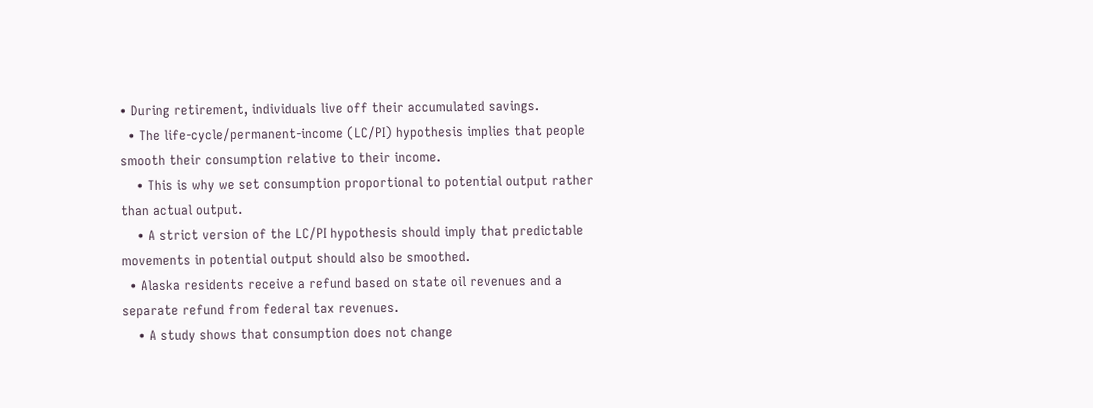• During retirement, individuals live off their accumulated savings.
  • The life-cycle/permanent-income (LC/PI) hypothesis implies that people smooth their consumption relative to their income.
    • This is why we set consumption proportional to potential output rather than actual output.
    • A strict version of the LC/PI hypothesis should imply that predictable movements in potential output should also be smoothed.
  • Alaska residents receive a refund based on state oil revenues and a separate refund from federal tax revenues.
    • A study shows that consumption does not change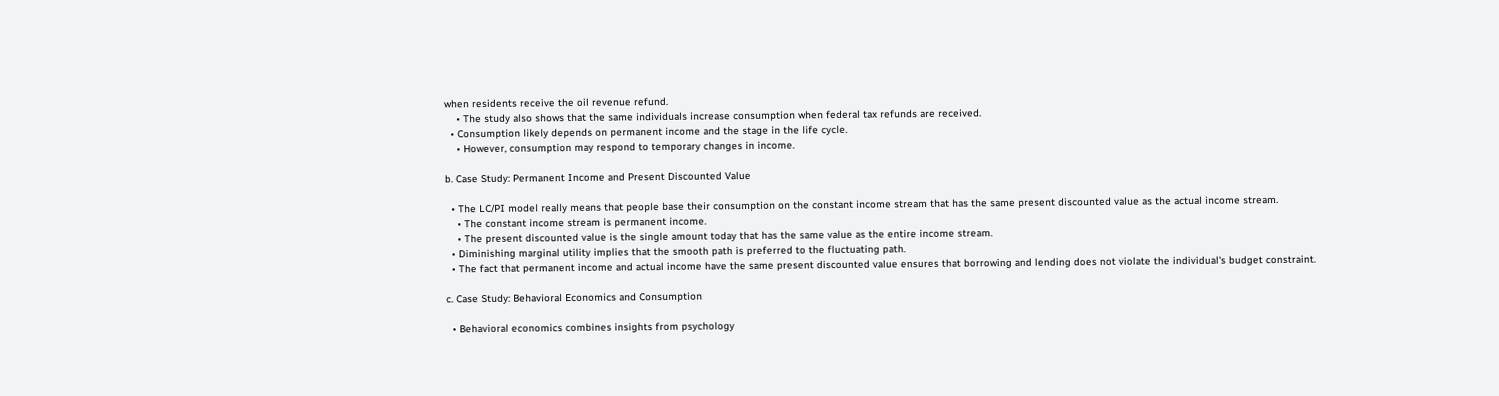when residents receive the oil revenue refund.
    • The study also shows that the same individuals increase consumption when federal tax refunds are received.
  • Consumption likely depends on permanent income and the stage in the life cycle.
    • However, consumption may respond to temporary changes in income.

b. Case Study: Permanent Income and Present Discounted Value

  • The LC/PI model really means that people base their consumption on the constant income stream that has the same present discounted value as the actual income stream.
    • The constant income stream is permanent income.
    • The present discounted value is the single amount today that has the same value as the entire income stream.
  • Diminishing marginal utility implies that the smooth path is preferred to the fluctuating path.
  • The fact that permanent income and actual income have the same present discounted value ensures that borrowing and lending does not violate the individual's budget constraint.

c. Case Study: Behavioral Economics and Consumption

  • Behavioral economics combines insights from psychology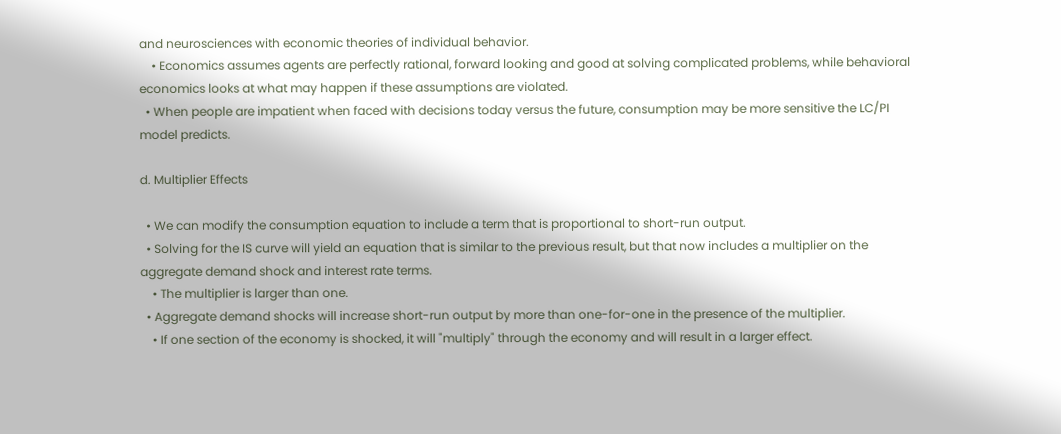and neurosciences with economic theories of individual behavior.
    • Economics assumes agents are perfectly rational, forward looking and good at solving complicated problems, while behavioral economics looks at what may happen if these assumptions are violated.
  • When people are impatient when faced with decisions today versus the future, consumption may be more sensitive the LC/PI model predicts.

d. Multiplier Effects

  • We can modify the consumption equation to include a term that is proportional to short-run output.
  • Solving for the IS curve will yield an equation that is similar to the previous result, but that now includes a multiplier on the aggregate demand shock and interest rate terms.
    • The multiplier is larger than one.
  • Aggregate demand shocks will increase short-run output by more than one-for-one in the presence of the multiplier.
    • If one section of the economy is shocked, it will "multiply" through the economy and will result in a larger effect.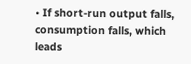• If short-run output falls, consumption falls, which leads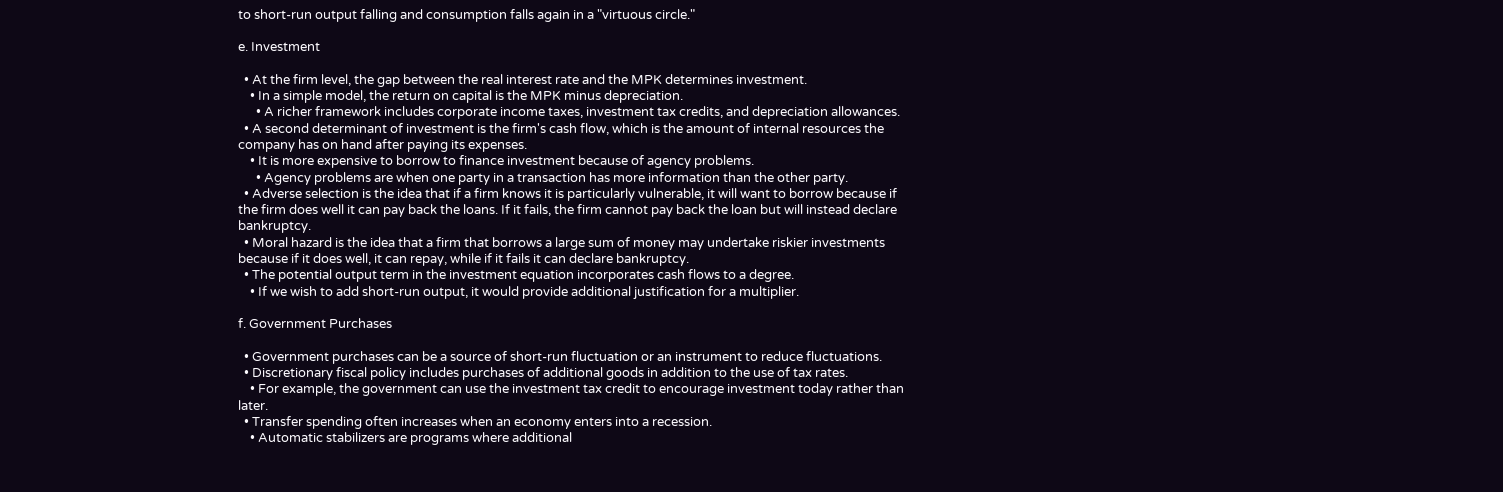to short-run output falling and consumption falls again in a "virtuous circle."

e. Investment

  • At the firm level, the gap between the real interest rate and the MPK determines investment.
    • In a simple model, the return on capital is the MPK minus depreciation.
      • A richer framework includes corporate income taxes, investment tax credits, and depreciation allowances.
  • A second determinant of investment is the firm's cash flow, which is the amount of internal resources the company has on hand after paying its expenses.
    • It is more expensive to borrow to finance investment because of agency problems.
      • Agency problems are when one party in a transaction has more information than the other party.
  • Adverse selection is the idea that if a firm knows it is particularly vulnerable, it will want to borrow because if the firm does well it can pay back the loans. If it fails, the firm cannot pay back the loan but will instead declare bankruptcy.
  • Moral hazard is the idea that a firm that borrows a large sum of money may undertake riskier investments because if it does well, it can repay, while if it fails it can declare bankruptcy.
  • The potential output term in the investment equation incorporates cash flows to a degree.
    • If we wish to add short-run output, it would provide additional justification for a multiplier.

f. Government Purchases

  • Government purchases can be a source of short-run fluctuation or an instrument to reduce fluctuations.
  • Discretionary fiscal policy includes purchases of additional goods in addition to the use of tax rates.
    • For example, the government can use the investment tax credit to encourage investment today rather than later.
  • Transfer spending often increases when an economy enters into a recession.
    • Automatic stabilizers are programs where additional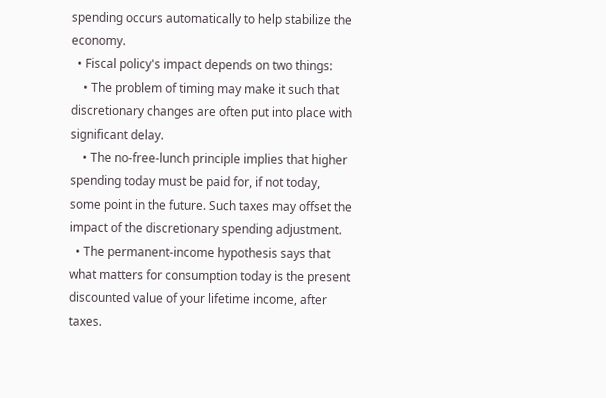spending occurs automatically to help stabilize the economy.
  • Fiscal policy's impact depends on two things:
    • The problem of timing may make it such that discretionary changes are often put into place with significant delay.
    • The no-free-lunch principle implies that higher spending today must be paid for, if not today, some point in the future. Such taxes may offset the impact of the discretionary spending adjustment.
  • The permanent-income hypothesis says that what matters for consumption today is the present discounted value of your lifetime income, after taxes.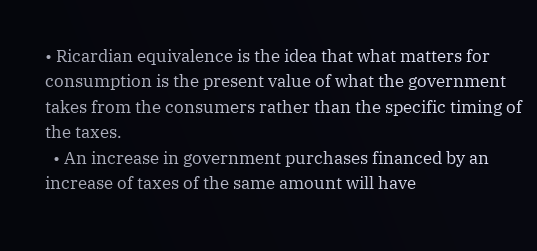• Ricardian equivalence is the idea that what matters for consumption is the present value of what the government takes from the consumers rather than the specific timing of the taxes.
  • An increase in government purchases financed by an increase of taxes of the same amount will have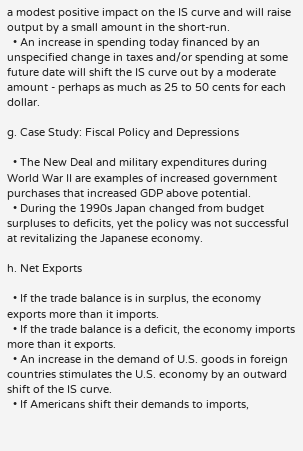a modest positive impact on the IS curve and will raise output by a small amount in the short-run.
  • An increase in spending today financed by an unspecified change in taxes and/or spending at some future date will shift the IS curve out by a moderate amount - perhaps as much as 25 to 50 cents for each dollar.

g. Case Study: Fiscal Policy and Depressions

  • The New Deal and military expenditures during World War II are examples of increased government purchases that increased GDP above potential.
  • During the 1990s Japan changed from budget surpluses to deficits, yet the policy was not successful at revitalizing the Japanese economy.

h. Net Exports

  • If the trade balance is in surplus, the economy exports more than it imports.
  • If the trade balance is a deficit, the economy imports more than it exports.
  • An increase in the demand of U.S. goods in foreign countries stimulates the U.S. economy by an outward shift of the IS curve.
  • If Americans shift their demands to imports,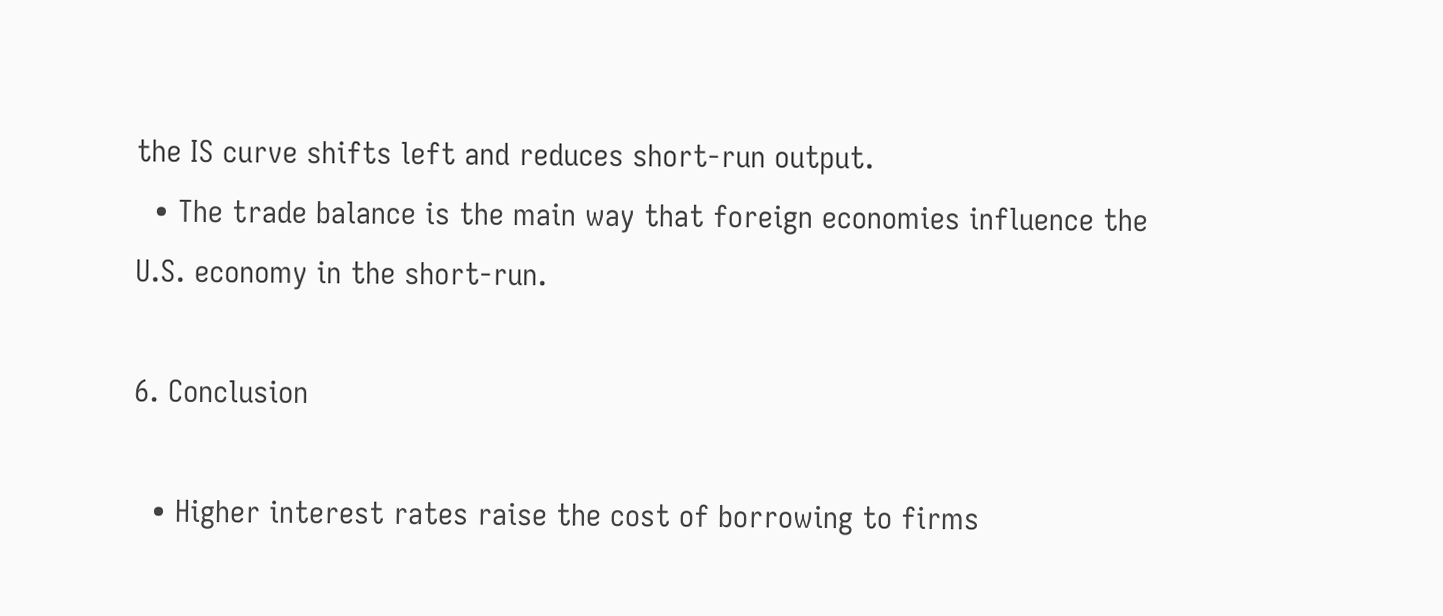the IS curve shifts left and reduces short-run output.
  • The trade balance is the main way that foreign economies influence the U.S. economy in the short-run.

6. Conclusion

  • Higher interest rates raise the cost of borrowing to firms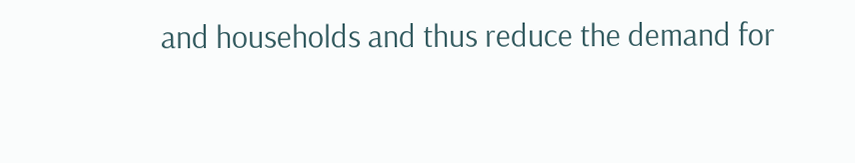and households and thus reduce the demand for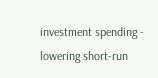investment spending - lowering short-run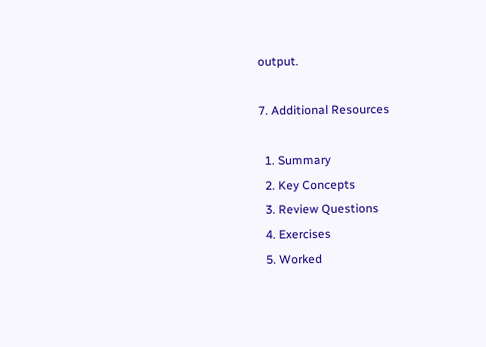output.

7. Additional Resources

  1. Summary
  2. Key Concepts
  3. Review Questions
  4. Exercises
  5. Worked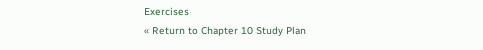Exercises
« Return to Chapter 10 Study Plan